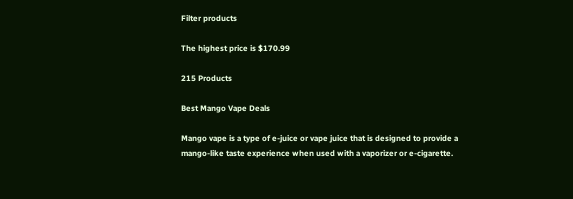Filter products

The highest price is $170.99

215 Products

Best Mango Vape Deals

Mango vape is a type of e-juice or vape juice that is designed to provide a mango-like taste experience when used with a vaporizer or e-cigarette.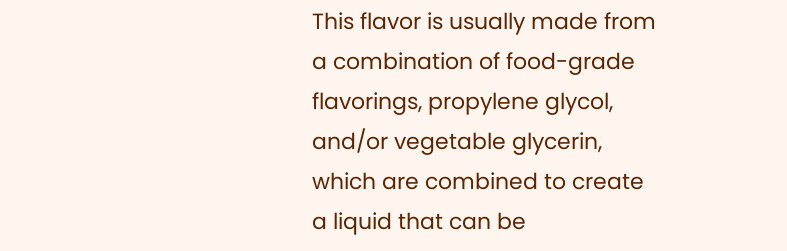This flavor is usually made from a combination of food-grade flavorings, propylene glycol, and/or vegetable glycerin, which are combined to create a liquid that can be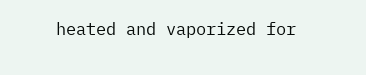heated and vaporized for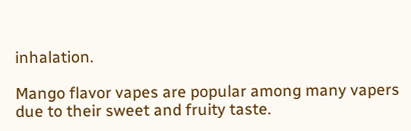inhalation.

Mango flavor vapes are popular among many vapers due to their sweet and fruity taste.